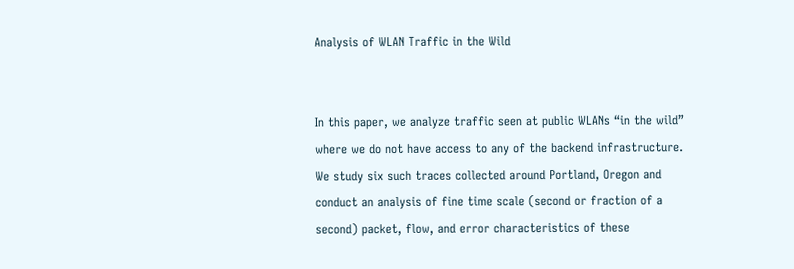Analysis of WLAN Traffic in the Wild


In this paper, we analyze traffic seen at public WLANs “in the wild” where we do not have access to any of the backend infrastructure. We study six such traces collected around Portland, Oregon and conduct an analysis of fine time scale (second or fraction of a second) packet, flow, and error characteristics of these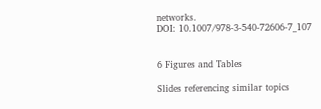networks.
DOI: 10.1007/978-3-540-72606-7_107


6 Figures and Tables

Slides referencing similar topics